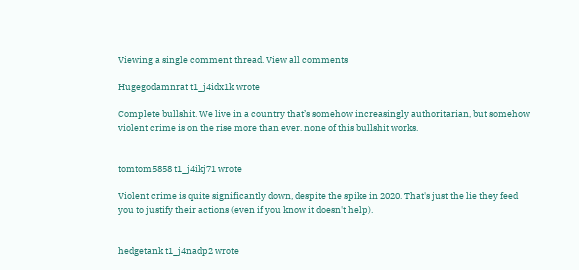Viewing a single comment thread. View all comments

Hugegodamnrat t1_j4idx1k wrote

Complete bullshit. We live in a country that’s somehow increasingly authoritarian, but somehow violent crime is on the rise more than ever. none of this bullshit works.


tomtom5858 t1_j4ikj71 wrote

Violent crime is quite significantly down, despite the spike in 2020. That's just the lie they feed you to justify their actions (even if you know it doesn't help).


hedgetank t1_j4nadp2 wrote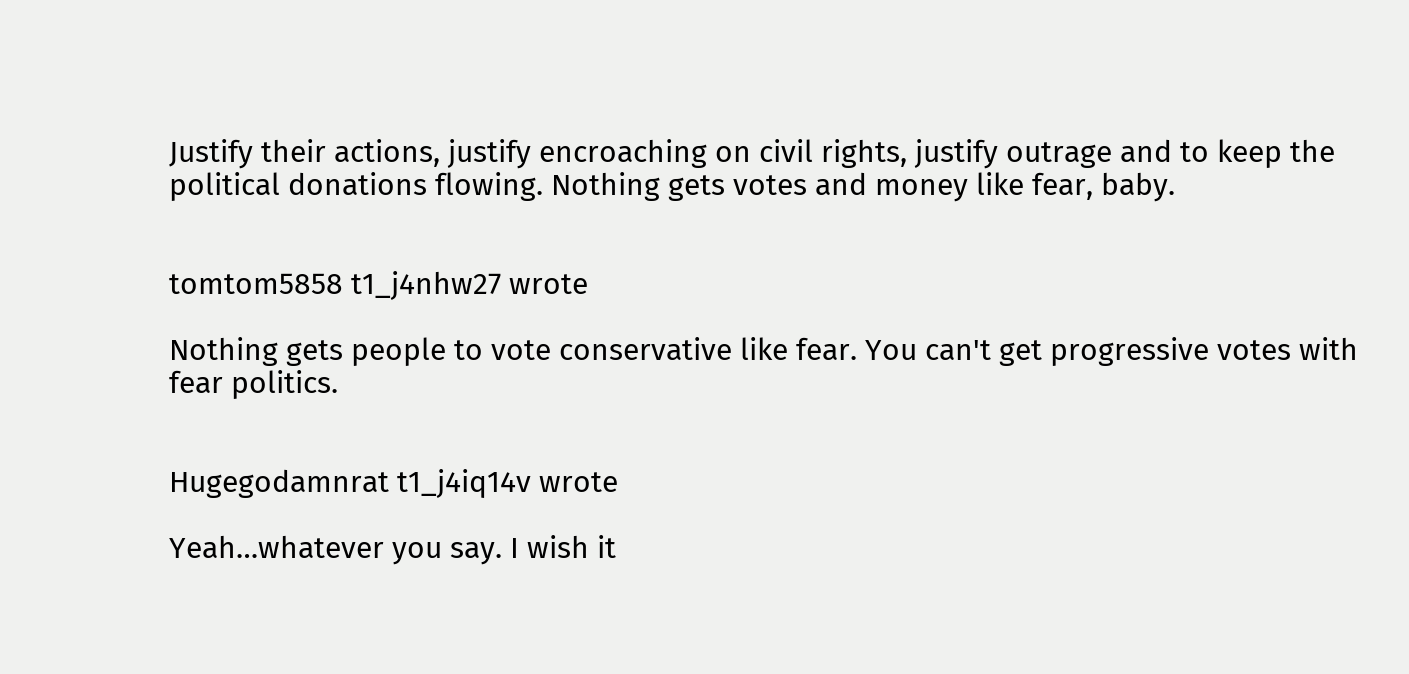Justify their actions, justify encroaching on civil rights, justify outrage and to keep the political donations flowing. Nothing gets votes and money like fear, baby.


tomtom5858 t1_j4nhw27 wrote

Nothing gets people to vote conservative like fear. You can't get progressive votes with fear politics.


Hugegodamnrat t1_j4iq14v wrote

Yeah…whatever you say. I wish it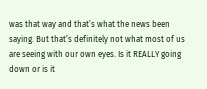was that way and that’s what the news been saying. But that’s definitely not what most of us are seeing with our own eyes. Is it REALLY going down or is it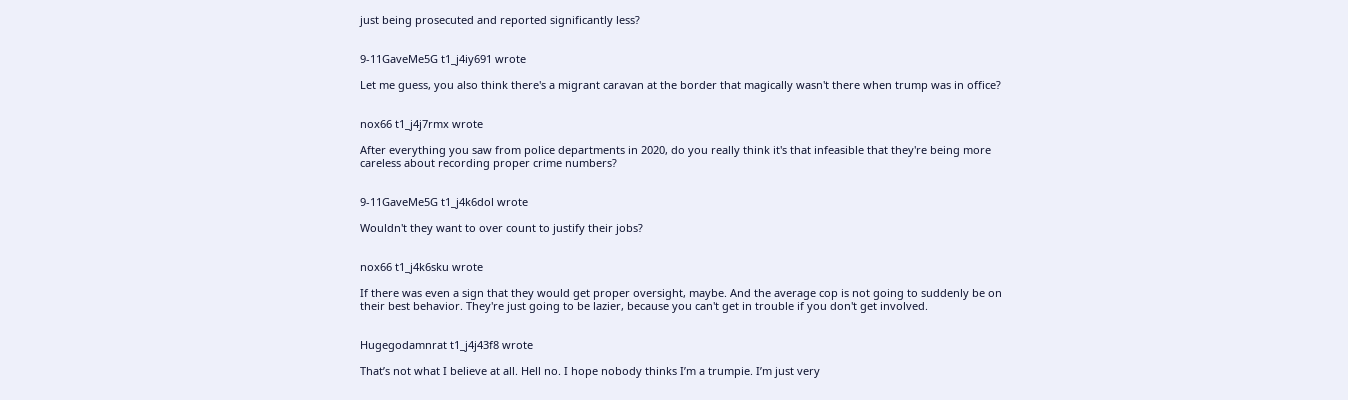just being prosecuted and reported significantly less?


9-11GaveMe5G t1_j4iy691 wrote

Let me guess, you also think there's a migrant caravan at the border that magically wasn't there when trump was in office?


nox66 t1_j4j7rmx wrote

After everything you saw from police departments in 2020, do you really think it's that infeasible that they're being more careless about recording proper crime numbers?


9-11GaveMe5G t1_j4k6dol wrote

Wouldn't they want to over count to justify their jobs?


nox66 t1_j4k6sku wrote

If there was even a sign that they would get proper oversight, maybe. And the average cop is not going to suddenly be on their best behavior. They're just going to be lazier, because you can't get in trouble if you don't get involved.


Hugegodamnrat t1_j4j43f8 wrote

That’s not what I believe at all. Hell no. I hope nobody thinks I’m a trumpie. I’m just very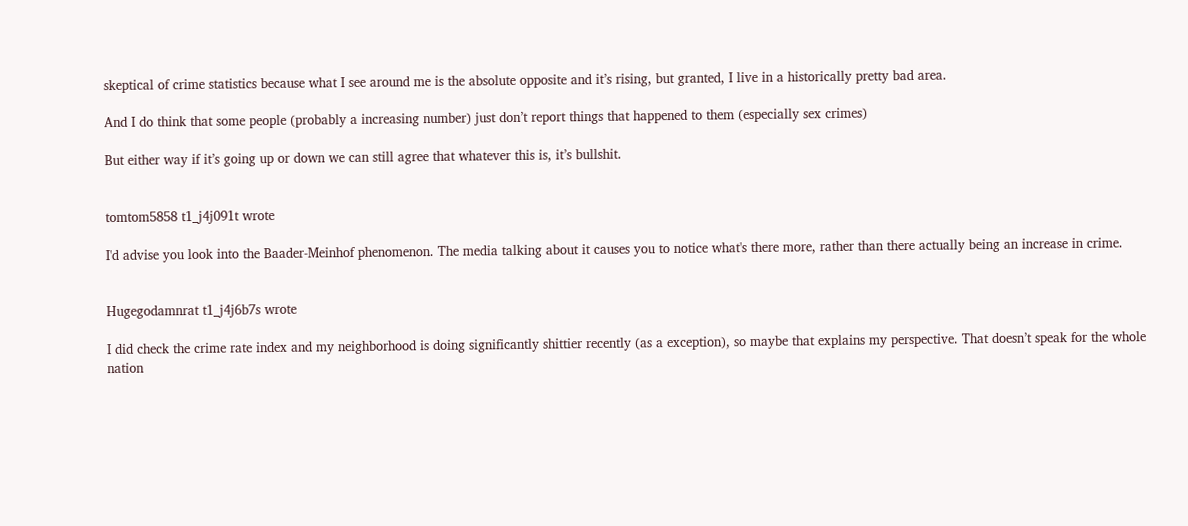skeptical of crime statistics because what I see around me is the absolute opposite and it’s rising, but granted, I live in a historically pretty bad area.

And I do think that some people (probably a increasing number) just don’t report things that happened to them (especially sex crimes)

But either way if it’s going up or down we can still agree that whatever this is, it’s bullshit.


tomtom5858 t1_j4j091t wrote

I'd advise you look into the Baader-Meinhof phenomenon. The media talking about it causes you to notice what's there more, rather than there actually being an increase in crime.


Hugegodamnrat t1_j4j6b7s wrote

I did check the crime rate index and my neighborhood is doing significantly shittier recently (as a exception), so maybe that explains my perspective. That doesn’t speak for the whole nation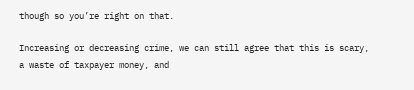though so you’re right on that.

Increasing or decreasing crime, we can still agree that this is scary, a waste of taxpayer money, and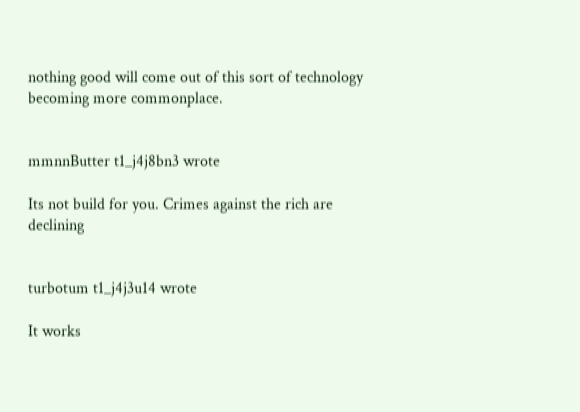nothing good will come out of this sort of technology becoming more commonplace.


mmnnButter t1_j4j8bn3 wrote

Its not build for you. Crimes against the rich are declining


turbotum t1_j4j3u14 wrote

It works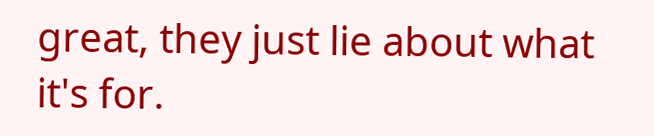great, they just lie about what it's for.